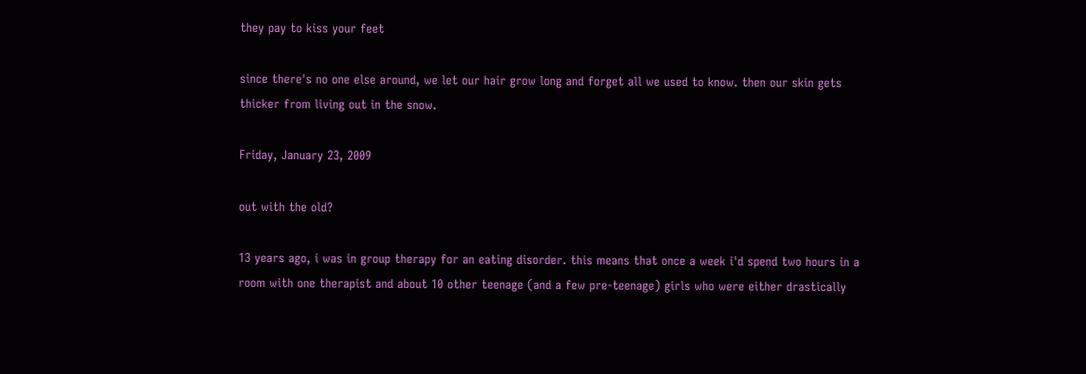they pay to kiss your feet

since there's no one else around, we let our hair grow long and forget all we used to know. then our skin gets thicker from living out in the snow.

Friday, January 23, 2009

out with the old?

13 years ago, i was in group therapy for an eating disorder. this means that once a week i'd spend two hours in a room with one therapist and about 10 other teenage (and a few pre-teenage) girls who were either drastically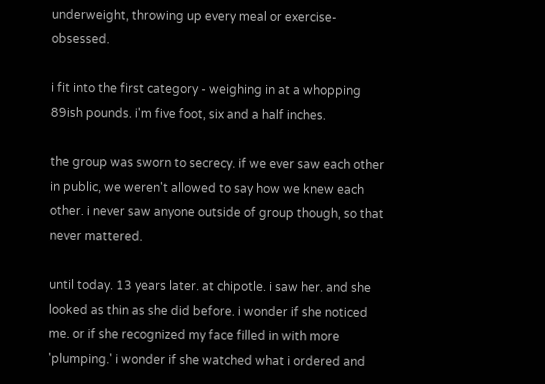underweight, throwing up every meal or exercise-obsessed.

i fit into the first category - weighing in at a whopping 89ish pounds. i'm five foot, six and a half inches.

the group was sworn to secrecy. if we ever saw each other in public, we weren't allowed to say how we knew each other. i never saw anyone outside of group though, so that never mattered.

until today. 13 years later. at chipotle. i saw her. and she looked as thin as she did before. i wonder if she noticed me. or if she recognized my face filled in with more 'plumping.' i wonder if she watched what i ordered and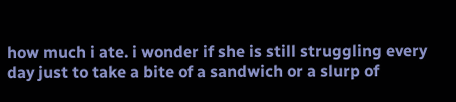how much i ate. i wonder if she is still struggling every day just to take a bite of a sandwich or a slurp of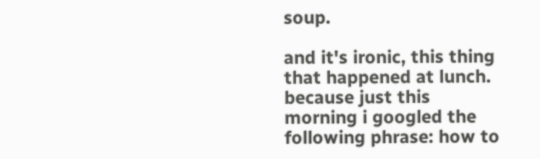soup.

and it's ironic, this thing that happened at lunch. because just this morning i googled the following phrase: how to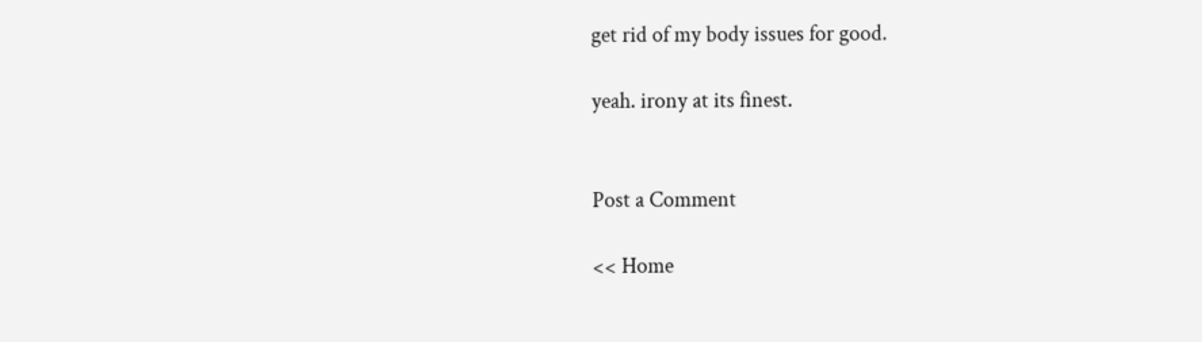get rid of my body issues for good.

yeah. irony at its finest.


Post a Comment

<< Home